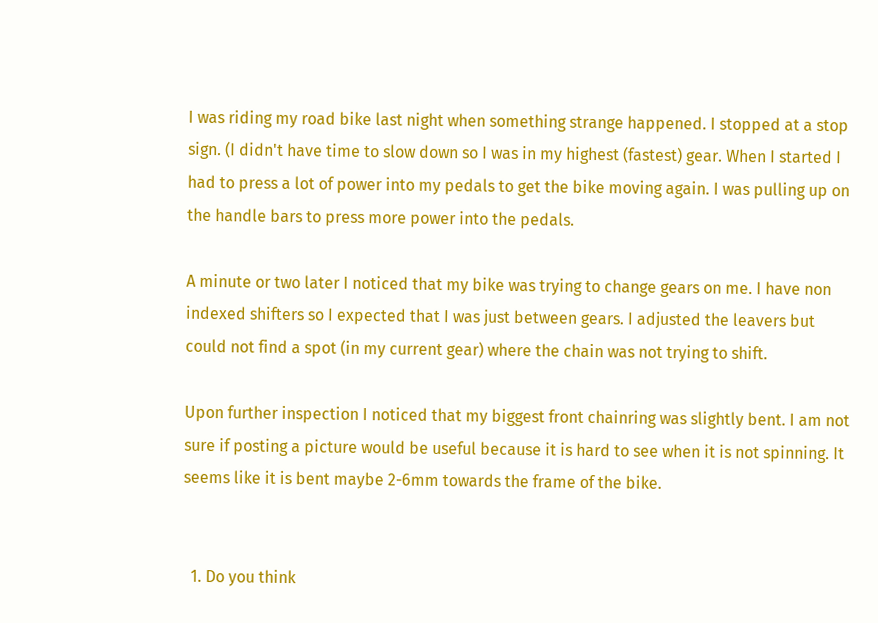I was riding my road bike last night when something strange happened. I stopped at a stop sign. (I didn't have time to slow down so I was in my highest (fastest) gear. When I started I had to press a lot of power into my pedals to get the bike moving again. I was pulling up on the handle bars to press more power into the pedals.

A minute or two later I noticed that my bike was trying to change gears on me. I have non indexed shifters so I expected that I was just between gears. I adjusted the leavers but could not find a spot (in my current gear) where the chain was not trying to shift.

Upon further inspection I noticed that my biggest front chainring was slightly bent. I am not sure if posting a picture would be useful because it is hard to see when it is not spinning. It seems like it is bent maybe 2-6mm towards the frame of the bike.


  1. Do you think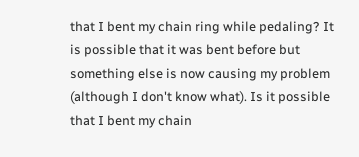that I bent my chain ring while pedaling? It is possible that it was bent before but something else is now causing my problem (although I don't know what). Is it possible that I bent my chain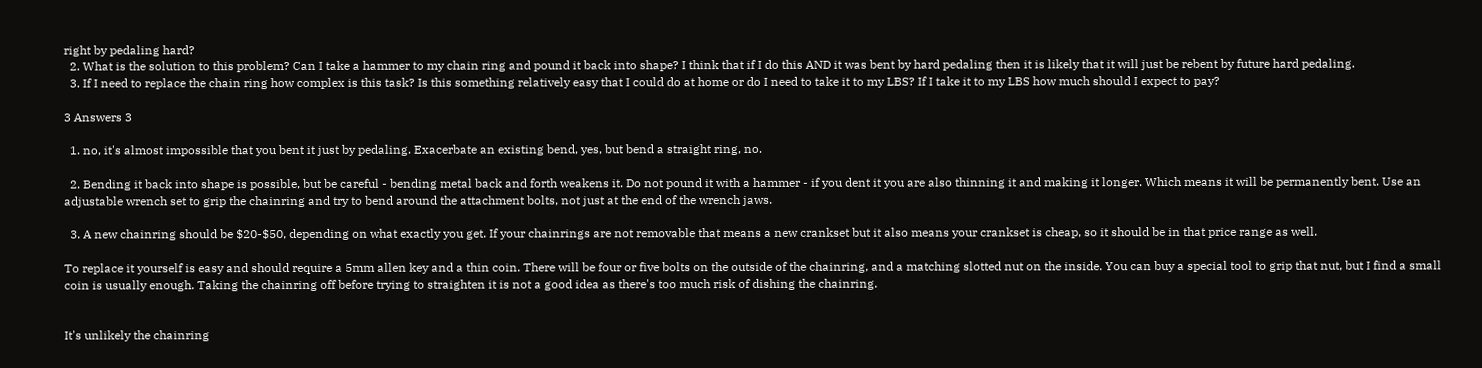right by pedaling hard?
  2. What is the solution to this problem? Can I take a hammer to my chain ring and pound it back into shape? I think that if I do this AND it was bent by hard pedaling then it is likely that it will just be rebent by future hard pedaling.
  3. If I need to replace the chain ring how complex is this task? Is this something relatively easy that I could do at home or do I need to take it to my LBS? If I take it to my LBS how much should I expect to pay?

3 Answers 3

  1. no, it's almost impossible that you bent it just by pedaling. Exacerbate an existing bend, yes, but bend a straight ring, no.

  2. Bending it back into shape is possible, but be careful - bending metal back and forth weakens it. Do not pound it with a hammer - if you dent it you are also thinning it and making it longer. Which means it will be permanently bent. Use an adjustable wrench set to grip the chainring and try to bend around the attachment bolts, not just at the end of the wrench jaws.

  3. A new chainring should be $20-$50, depending on what exactly you get. If your chainrings are not removable that means a new crankset but it also means your crankset is cheap, so it should be in that price range as well.

To replace it yourself is easy and should require a 5mm allen key and a thin coin. There will be four or five bolts on the outside of the chainring, and a matching slotted nut on the inside. You can buy a special tool to grip that nut, but I find a small coin is usually enough. Taking the chainring off before trying to straighten it is not a good idea as there's too much risk of dishing the chainring.


It's unlikely the chainring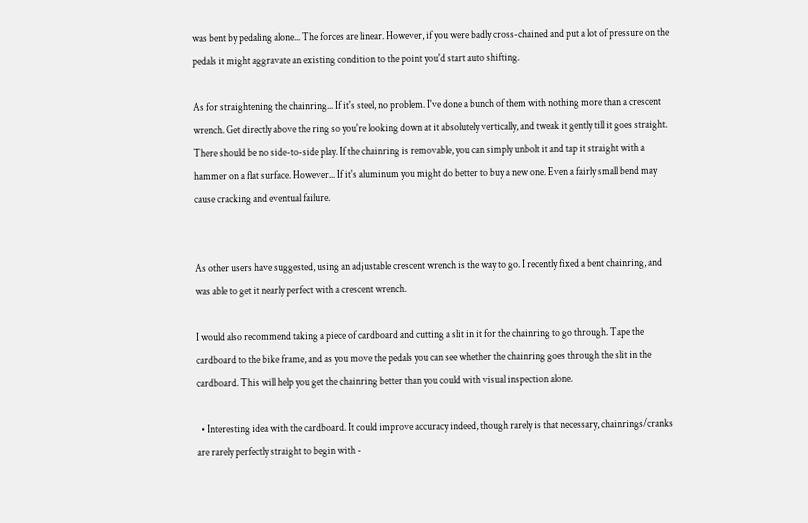was bent by pedaling alone... The forces are linear. However, if you were badly cross-chained and put a lot of pressure on the pedals it might aggravate an existing condition to the point you'd start auto shifting.

As for straightening the chainring... If it's steel, no problem. I've done a bunch of them with nothing more than a crescent wrench. Get directly above the ring so you're looking down at it absolutely vertically, and tweak it gently till it goes straight. There should be no side-to-side play. If the chainring is removable, you can simply unbolt it and tap it straight with a hammer on a flat surface. However... If it's aluminum you might do better to buy a new one. Even a fairly small bend may cause cracking and eventual failure.


As other users have suggested, using an adjustable crescent wrench is the way to go. I recently fixed a bent chainring, and was able to get it nearly perfect with a crescent wrench.

I would also recommend taking a piece of cardboard and cutting a slit in it for the chainring to go through. Tape the cardboard to the bike frame, and as you move the pedals you can see whether the chainring goes through the slit in the cardboard. This will help you get the chainring better than you could with visual inspection alone.

  • Interesting idea with the cardboard. It could improve accuracy indeed, though rarely is that necessary, chainrings/cranks are rarely perfectly straight to begin with -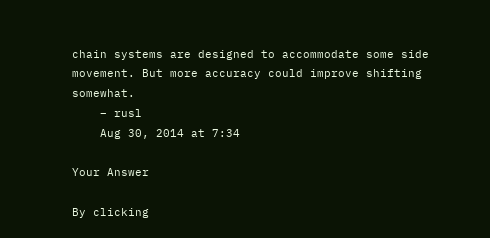chain systems are designed to accommodate some side movement. But more accuracy could improve shifting somewhat.
    – rusl
    Aug 30, 2014 at 7:34

Your Answer

By clicking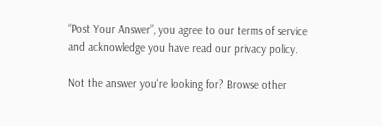“Post Your Answer”, you agree to our terms of service and acknowledge you have read our privacy policy.

Not the answer you're looking for? Browse other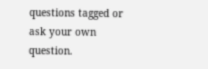questions tagged or ask your own question.